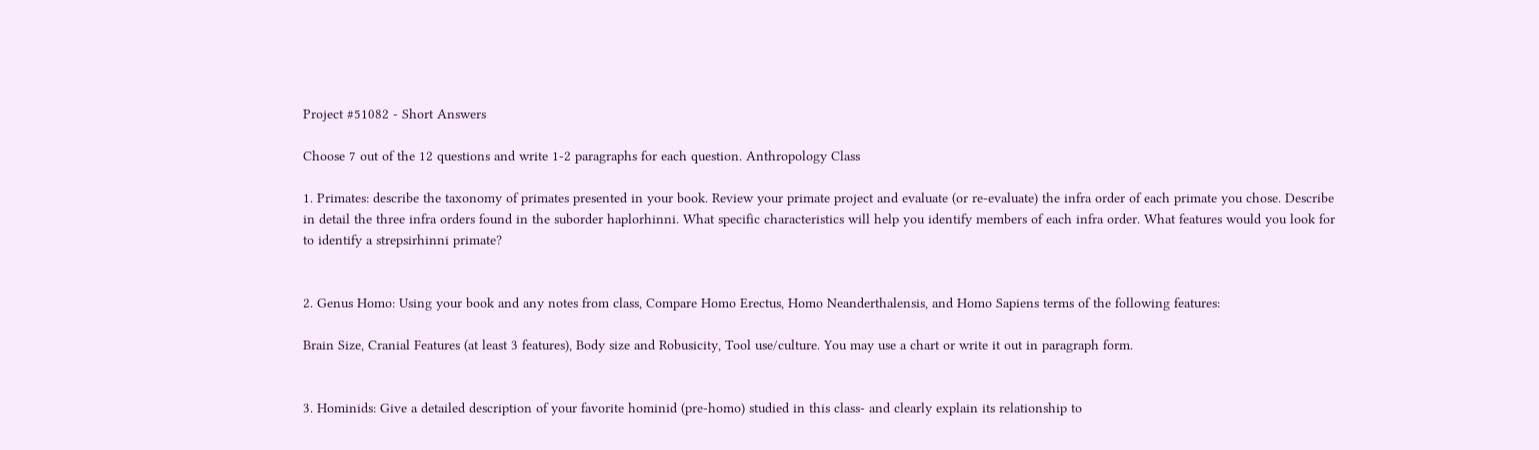Project #51082 - Short Answers

Choose 7 out of the 12 questions and write 1-2 paragraphs for each question. Anthropology Class

1. Primates: describe the taxonomy of primates presented in your book. Review your primate project and evaluate (or re-evaluate) the infra order of each primate you chose. Describe in detail the three infra orders found in the suborder haplorhinni. What specific characteristics will help you identify members of each infra order. What features would you look for to identify a strepsirhinni primate?


2. Genus Homo: Using your book and any notes from class, Compare Homo Erectus, Homo Neanderthalensis, and Homo Sapiens terms of the following features:

Brain Size, Cranial Features (at least 3 features), Body size and Robusicity, Tool use/culture. You may use a chart or write it out in paragraph form.


3. Hominids: Give a detailed description of your favorite hominid (pre-homo) studied in this class- and clearly explain its relationship to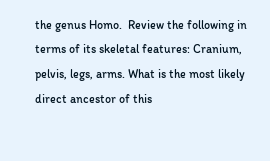the genus Homo.  Review the following in terms of its skeletal features: Cranium, pelvis, legs, arms. What is the most likely direct ancestor of this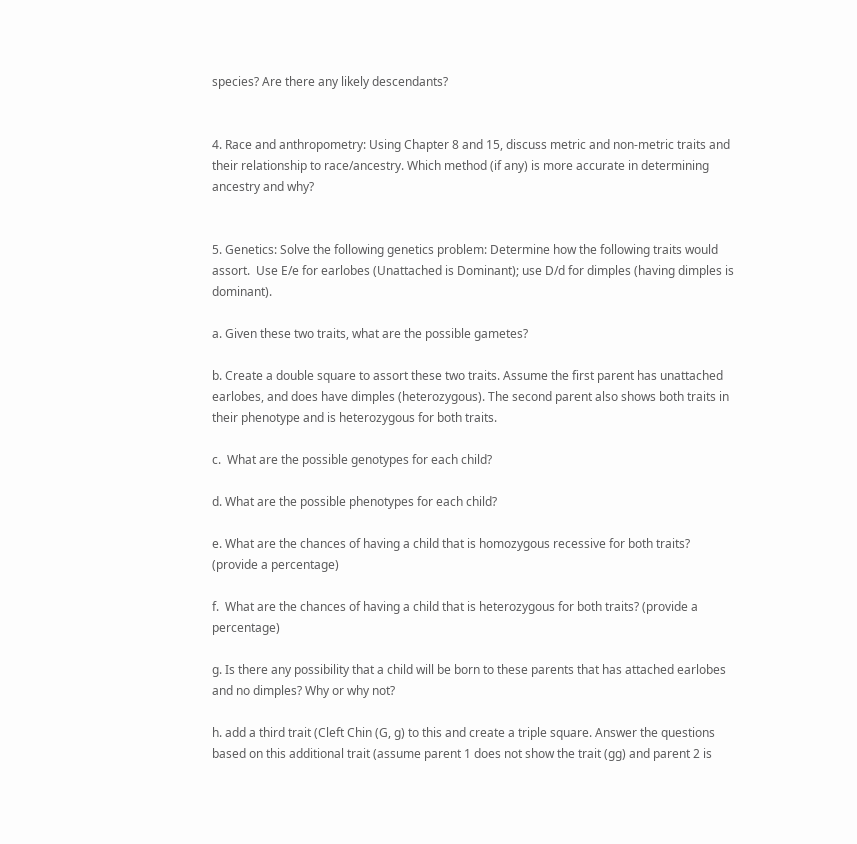species? Are there any likely descendants?


4. Race and anthropometry: Using Chapter 8 and 15, discuss metric and non-metric traits and their relationship to race/ancestry. Which method (if any) is more accurate in determining ancestry and why?


5. Genetics: Solve the following genetics problem: Determine how the following traits would assort.  Use E/e for earlobes (Unattached is Dominant); use D/d for dimples (having dimples is dominant).

a. Given these two traits, what are the possible gametes?

b. Create a double square to assort these two traits. Assume the first parent has unattached earlobes, and does have dimples (heterozygous). The second parent also shows both traits in their phenotype and is heterozygous for both traits.

c.  What are the possible genotypes for each child?

d. What are the possible phenotypes for each child?

e. What are the chances of having a child that is homozygous recessive for both traits? (provide a percentage)

f.  What are the chances of having a child that is heterozygous for both traits? (provide a percentage)

g. Is there any possibility that a child will be born to these parents that has attached earlobes and no dimples? Why or why not?

h. add a third trait (Cleft Chin (G, g) to this and create a triple square. Answer the questions based on this additional trait (assume parent 1 does not show the trait (gg) and parent 2 is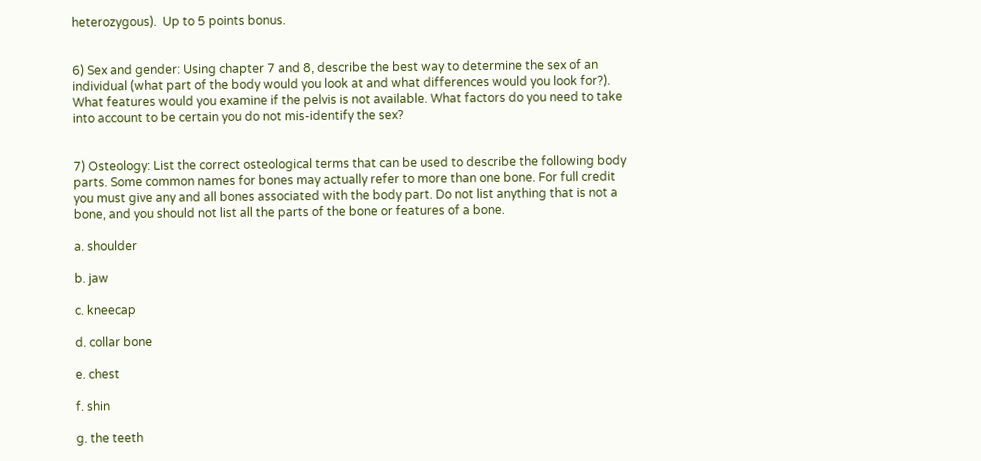heterozygous).  Up to 5 points bonus.


6) Sex and gender: Using chapter 7 and 8, describe the best way to determine the sex of an individual (what part of the body would you look at and what differences would you look for?). What features would you examine if the pelvis is not available. What factors do you need to take into account to be certain you do not mis-identify the sex?


7) Osteology: List the correct osteological terms that can be used to describe the following body parts. Some common names for bones may actually refer to more than one bone. For full credit you must give any and all bones associated with the body part. Do not list anything that is not a bone, and you should not list all the parts of the bone or features of a bone.

a. shoulder

b. jaw

c. kneecap

d. collar bone

e. chest

f. shin

g. the teeth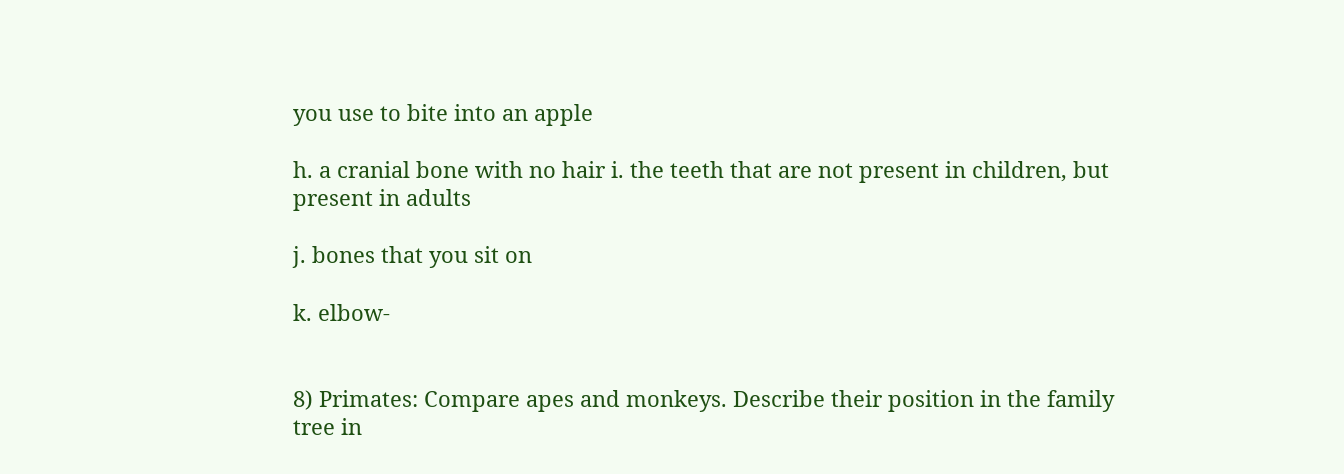you use to bite into an apple

h. a cranial bone with no hair i. the teeth that are not present in children, but present in adults

j. bones that you sit on

k. elbow-


8) Primates: Compare apes and monkeys. Describe their position in the family tree in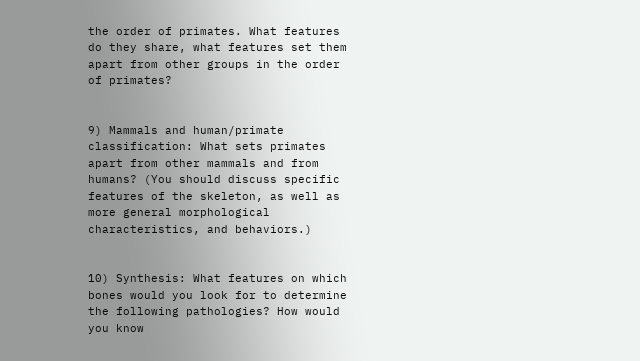the order of primates. What features do they share, what features set them apart from other groups in the order of primates?


9) Mammals and human/primate classification: What sets primates apart from other mammals and from humans? (You should discuss specific features of the skeleton, as well as more general morphological characteristics, and behaviors.)


10) Synthesis: What features on which bones would you look for to determine the following pathologies? How would you know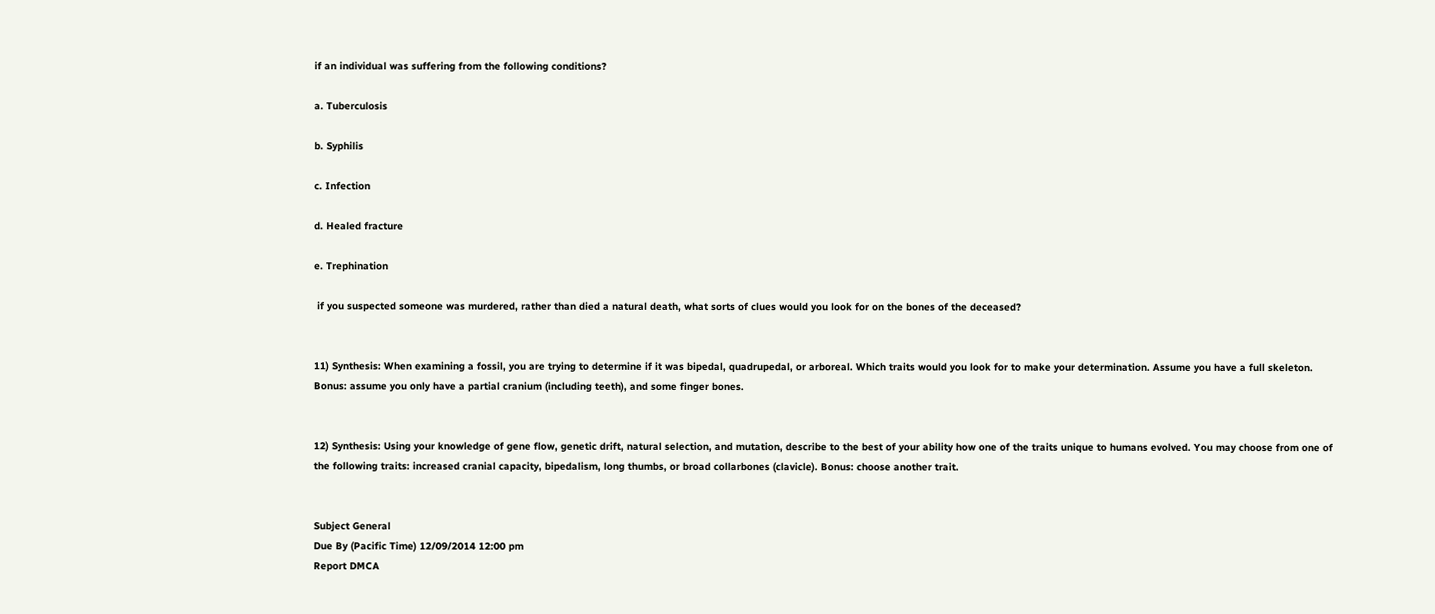if an individual was suffering from the following conditions?

a. Tuberculosis

b. Syphilis

c. Infection

d. Healed fracture

e. Trephination

 if you suspected someone was murdered, rather than died a natural death, what sorts of clues would you look for on the bones of the deceased?


11) Synthesis: When examining a fossil, you are trying to determine if it was bipedal, quadrupedal, or arboreal. Which traits would you look for to make your determination. Assume you have a full skeleton. Bonus: assume you only have a partial cranium (including teeth), and some finger bones.


12) Synthesis: Using your knowledge of gene flow, genetic drift, natural selection, and mutation, describe to the best of your ability how one of the traits unique to humans evolved. You may choose from one of the following traits: increased cranial capacity, bipedalism, long thumbs, or broad collarbones (clavicle). Bonus: choose another trait.


Subject General
Due By (Pacific Time) 12/09/2014 12:00 pm
Report DMCA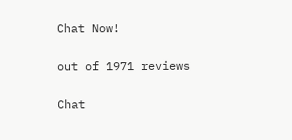Chat Now!

out of 1971 reviews

Chat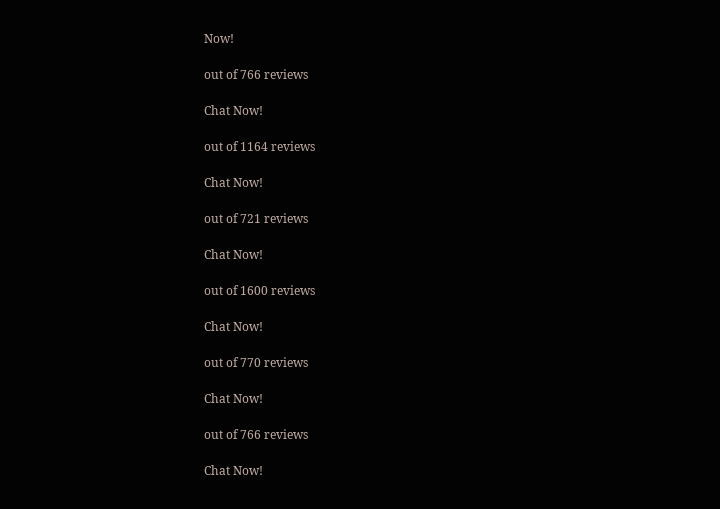Now!

out of 766 reviews

Chat Now!

out of 1164 reviews

Chat Now!

out of 721 reviews

Chat Now!

out of 1600 reviews

Chat Now!

out of 770 reviews

Chat Now!

out of 766 reviews

Chat Now!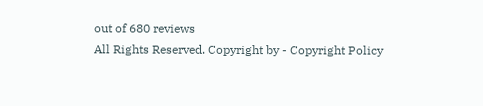out of 680 reviews
All Rights Reserved. Copyright by - Copyright Policy